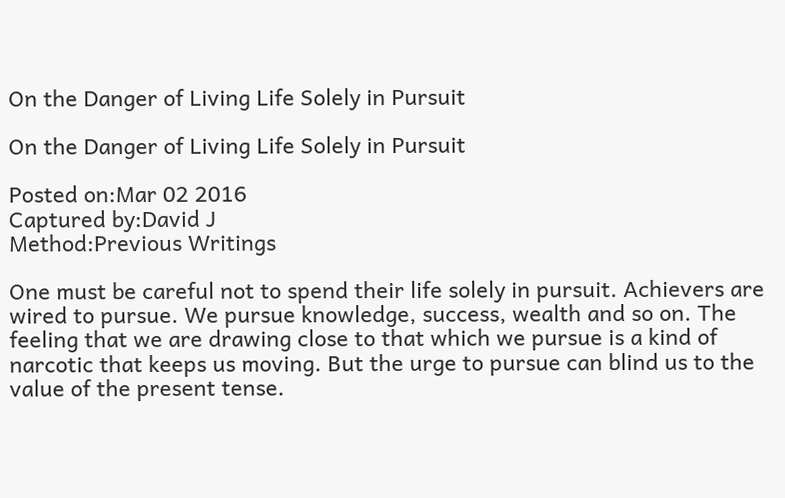On the Danger of Living Life Solely in Pursuit

On the Danger of Living Life Solely in Pursuit

Posted on:Mar 02 2016
Captured by:David J
Method:Previous Writings

One must be careful not to spend their life solely in pursuit. Achievers are wired to pursue. We pursue knowledge, success, wealth and so on. The feeling that we are drawing close to that which we pursue is a kind of narcotic that keeps us moving. But the urge to pursue can blind us to the value of the present tense.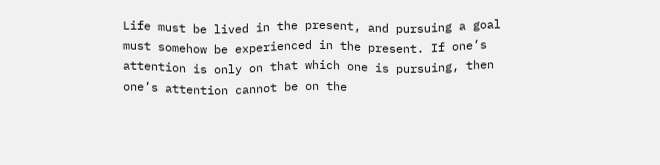Life must be lived in the present, and pursuing a goal must somehow be experienced in the present. If one’s attention is only on that which one is pursuing, then one’s attention cannot be on the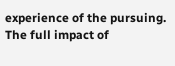experience of the pursuing. The full impact of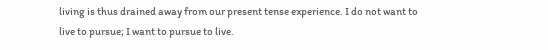living is thus drained away from our present tense experience. I do not want to live to pursue; I want to pursue to live.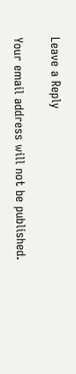Leave a Reply

Your email address will not be published.